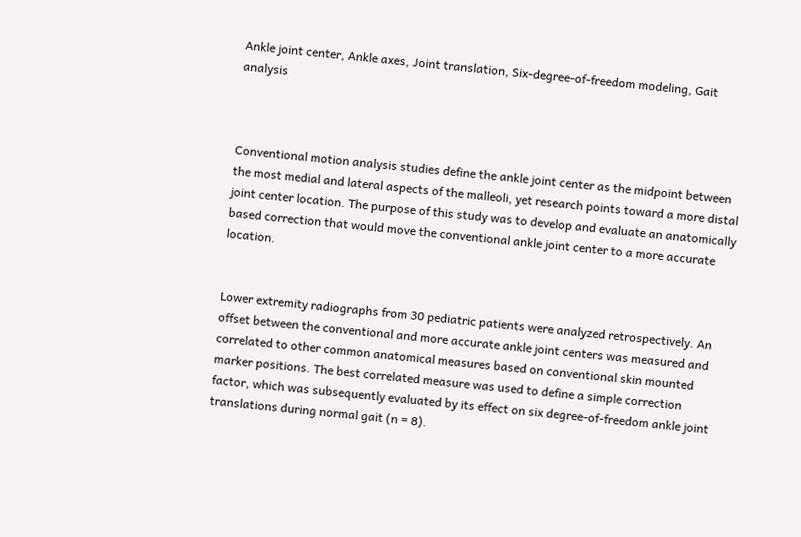Ankle joint center, Ankle axes, Joint translation, Six-degree-of-freedom modeling, Gait analysis



Conventional motion analysis studies define the ankle joint center as the midpoint between the most medial and lateral aspects of the malleoli, yet research points toward a more distal joint center location. The purpose of this study was to develop and evaluate an anatomically based correction that would move the conventional ankle joint center to a more accurate location.


Lower extremity radiographs from 30 pediatric patients were analyzed retrospectively. An offset between the conventional and more accurate ankle joint centers was measured and correlated to other common anatomical measures based on conventional skin mounted marker positions. The best correlated measure was used to define a simple correction factor, which was subsequently evaluated by its effect on six degree-of-freedom ankle joint translations during normal gait (n = 8).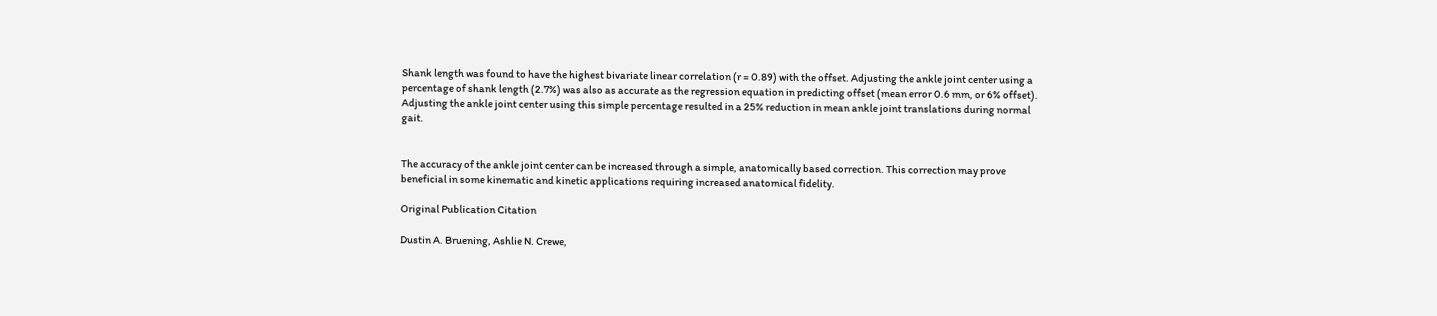Shank length was found to have the highest bivariate linear correlation (r = 0.89) with the offset. Adjusting the ankle joint center using a percentage of shank length (2.7%) was also as accurate as the regression equation in predicting offset (mean error 0.6 mm, or 6% offset). Adjusting the ankle joint center using this simple percentage resulted in a 25% reduction in mean ankle joint translations during normal gait.


The accuracy of the ankle joint center can be increased through a simple, anatomically based correction. This correction may prove beneficial in some kinematic and kinetic applications requiring increased anatomical fidelity.

Original Publication Citation

Dustin A. Bruening, Ashlie N. Crewe,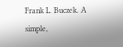Frank L. Buczek. A simple,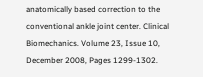anatomically based correction to the conventional ankle joint center. Clinical Biomechanics. Volume 23, Issue 10, December 2008, Pages 1299-1302.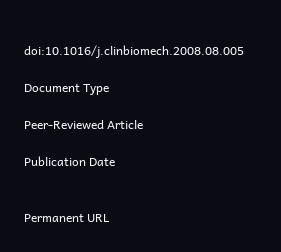doi:10.1016/j.clinbiomech.2008.08.005

Document Type

Peer-Reviewed Article

Publication Date


Permanent URL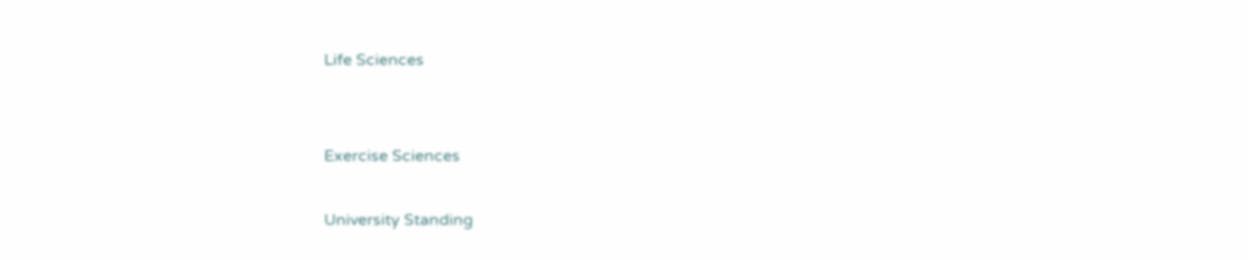Life Sciences


Exercise Sciences

University Standing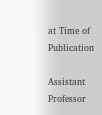at Time of Publication

Assistant Professor